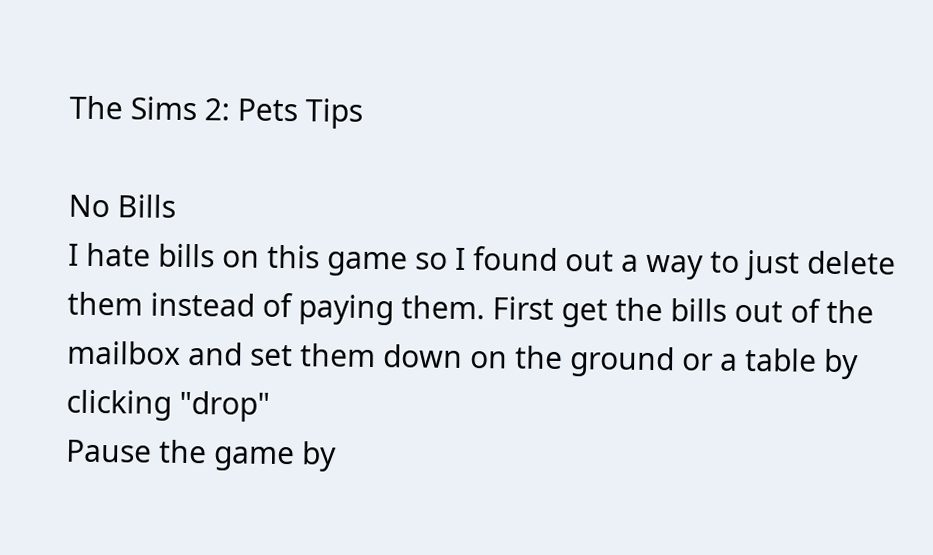The Sims 2: Pets Tips

No Bills
I hate bills on this game so I found out a way to just delete them instead of paying them. First get the bills out of the mailbox and set them down on the ground or a table by clicking "drop"
Pause the game by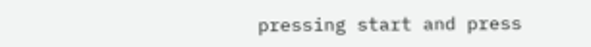pressing start and press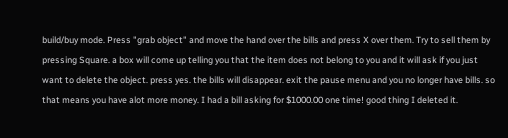build/buy mode. Press "grab object" and move the hand over the bills and press X over them. Try to sell them by pressing Square. a box will come up telling you that the item does not belong to you and it will ask if you just want to delete the object. press yes. the bills will disappear. exit the pause menu and you no longer have bills. so that means you have alot more money. I had a bill asking for $1000.00 one time! good thing I deleted it.